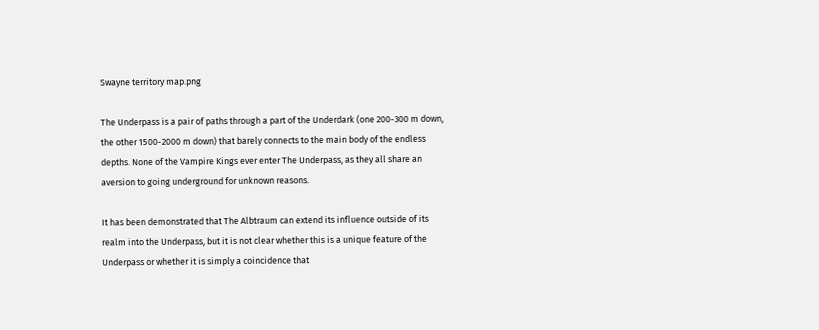Swayne territory map.png

The Underpass is a pair of paths through a part of the Underdark (one 200-300 m down, the other 1500-2000 m down) that barely connects to the main body of the endless depths. None of the Vampire Kings ever enter The Underpass, as they all share an aversion to going underground for unknown reasons.

It has been demonstrated that The Albtraum can extend its influence outside of its realm into the Underpass, but it is not clear whether this is a unique feature of the Underpass or whether it is simply a coincidence that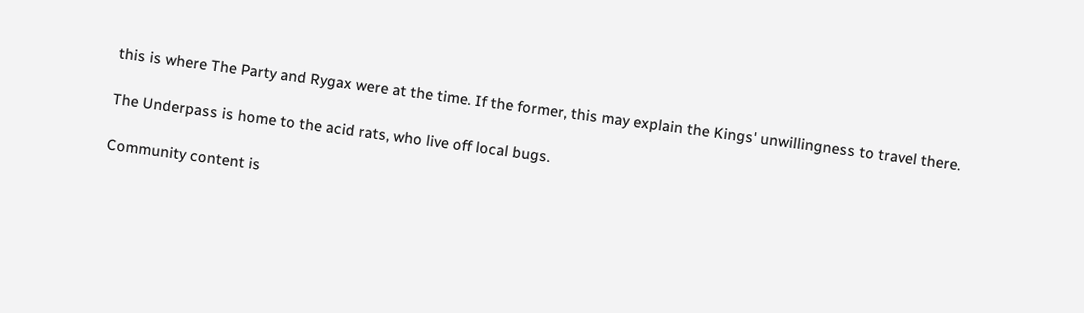this is where The Party and Rygax were at the time. If the former, this may explain the Kings' unwillingness to travel there.

The Underpass is home to the acid rats, who live off local bugs.

Community content is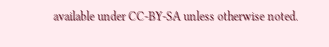available under CC-BY-SA unless otherwise noted.